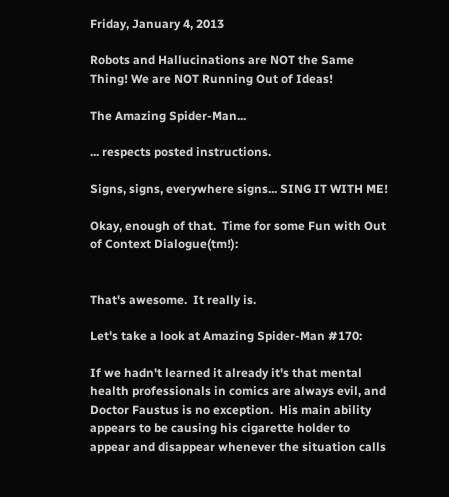Friday, January 4, 2013

Robots and Hallucinations are NOT the Same Thing! We are NOT Running Out of Ideas!

The Amazing Spider-Man...

... respects posted instructions.

Signs, signs, everywhere signs... SING IT WITH ME!

Okay, enough of that.  Time for some Fun with Out of Context Dialogue(tm!):


That's awesome.  It really is.

Let's take a look at Amazing Spider-Man #170:

If we hadn't learned it already it's that mental health professionals in comics are always evil, and Doctor Faustus is no exception.  His main ability appears to be causing his cigarette holder to appear and disappear whenever the situation calls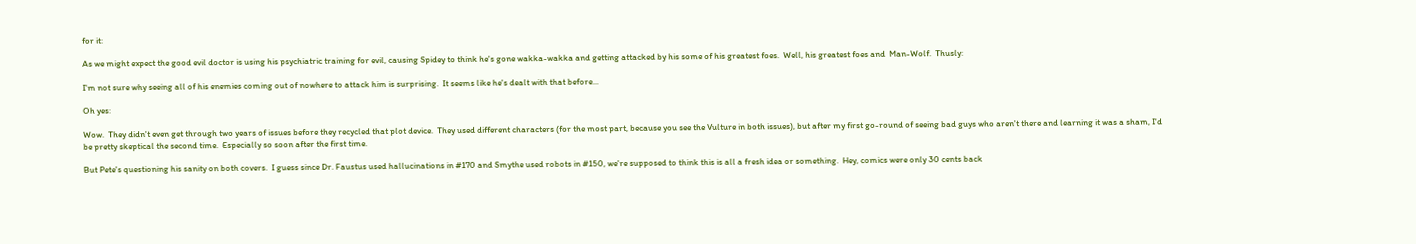for it:

As we might expect the good evil doctor is using his psychiatric training for evil, causing Spidey to think he's gone wakka-wakka and getting attacked by his some of his greatest foes.  Well, his greatest foes and  Man-Wolf.  Thusly:

I'm not sure why seeing all of his enemies coming out of nowhere to attack him is surprising.  It seems like he's dealt with that before...

Oh yes:

Wow.  They didn't even get through two years of issues before they recycled that plot device.  They used different characters (for the most part, because you see the Vulture in both issues), but after my first go-round of seeing bad guys who aren't there and learning it was a sham, I'd be pretty skeptical the second time.  Especially so soon after the first time.

But Pete's questioning his sanity on both covers.  I guess since Dr. Faustus used hallucinations in #170 and Smythe used robots in #150, we're supposed to think this is all a fresh idea or something.  Hey, comics were only 30 cents back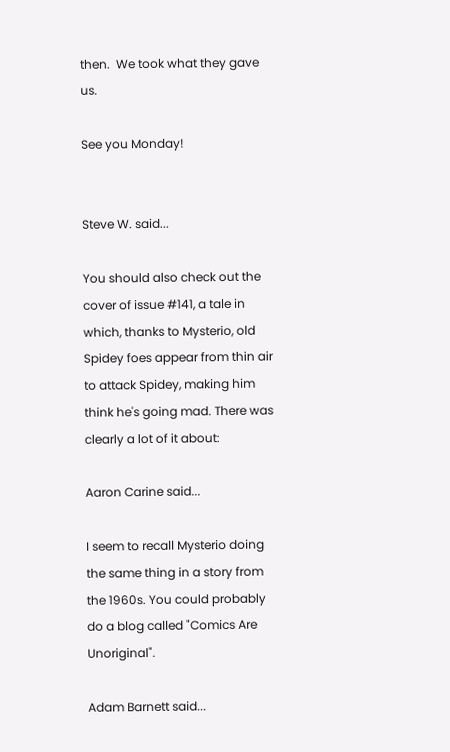then.  We took what they gave us.

See you Monday!


Steve W. said...

You should also check out the cover of issue #141, a tale in which, thanks to Mysterio, old Spidey foes appear from thin air to attack Spidey, making him think he's going mad. There was clearly a lot of it about:

Aaron Carine said...

I seem to recall Mysterio doing the same thing in a story from the 1960s. You could probably do a blog called "Comics Are Unoriginal".

Adam Barnett said...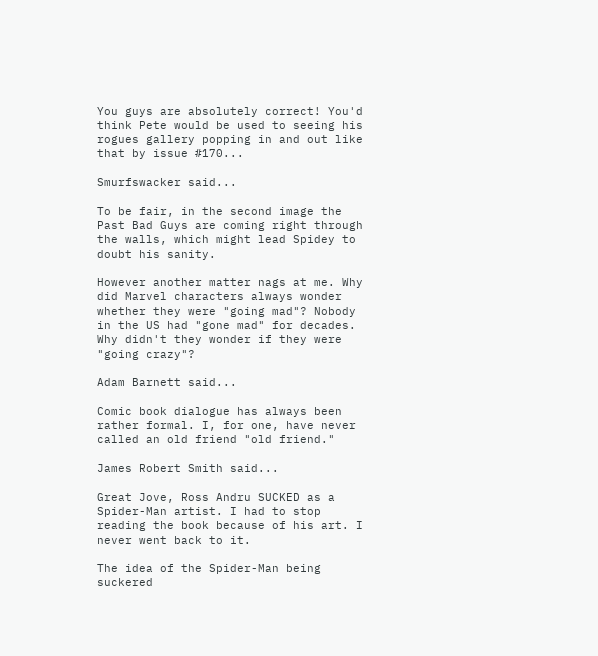You guys are absolutely correct! You'd think Pete would be used to seeing his rogues gallery popping in and out like that by issue #170...

Smurfswacker said...

To be fair, in the second image the Past Bad Guys are coming right through the walls, which might lead Spidey to doubt his sanity.

However another matter nags at me. Why did Marvel characters always wonder whether they were "going mad"? Nobody in the US had "gone mad" for decades. Why didn't they wonder if they were "going crazy"?

Adam Barnett said...

Comic book dialogue has always been rather formal. I, for one, have never called an old friend "old friend."

James Robert Smith said...

Great Jove, Ross Andru SUCKED as a Spider-Man artist. I had to stop reading the book because of his art. I never went back to it.

The idea of the Spider-Man being suckered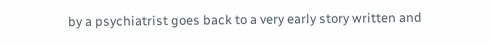by a psychiatrist goes back to a very early story written and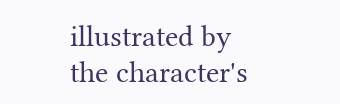illustrated by the character's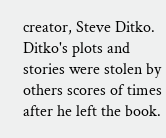creator, Steve Ditko. Ditko's plots and stories were stolen by others scores of times after he left the book.